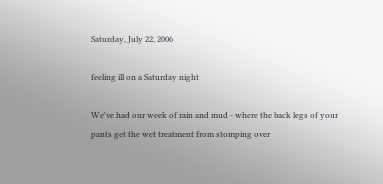Saturday, July 22, 2006

feeling ill on a Saturday night

We've had our week of rain and mud - where the back legs of your pants get the wet treatment from stomping over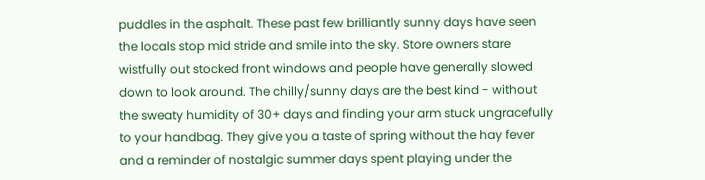puddles in the asphalt. These past few brilliantly sunny days have seen the locals stop mid stride and smile into the sky. Store owners stare wistfully out stocked front windows and people have generally slowed down to look around. The chilly/sunny days are the best kind - without the sweaty humidity of 30+ days and finding your arm stuck ungracefully to your handbag. They give you a taste of spring without the hay fever and a reminder of nostalgic summer days spent playing under the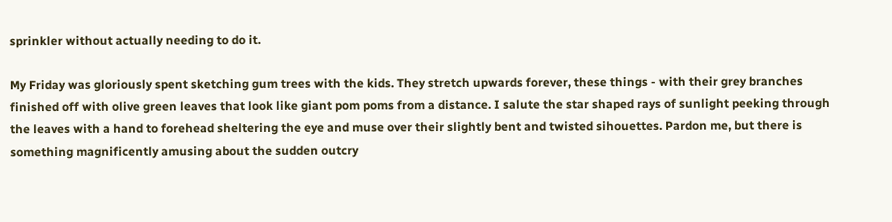sprinkler without actually needing to do it.

My Friday was gloriously spent sketching gum trees with the kids. They stretch upwards forever, these things - with their grey branches finished off with olive green leaves that look like giant pom poms from a distance. I salute the star shaped rays of sunlight peeking through the leaves with a hand to forehead sheltering the eye and muse over their slightly bent and twisted sihouettes. Pardon me, but there is something magnificently amusing about the sudden outcry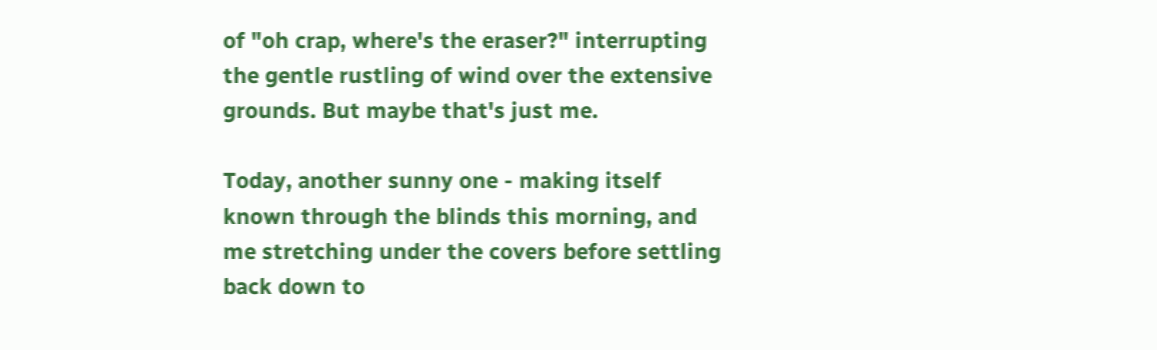of "oh crap, where's the eraser?" interrupting the gentle rustling of wind over the extensive grounds. But maybe that's just me.

Today, another sunny one - making itself known through the blinds this morning, and me stretching under the covers before settling back down to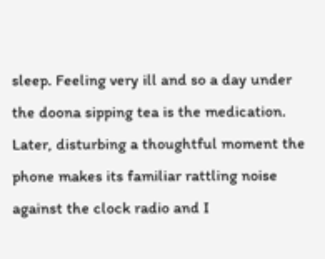sleep. Feeling very ill and so a day under the doona sipping tea is the medication. Later, disturbing a thoughtful moment the phone makes its familiar rattling noise against the clock radio and I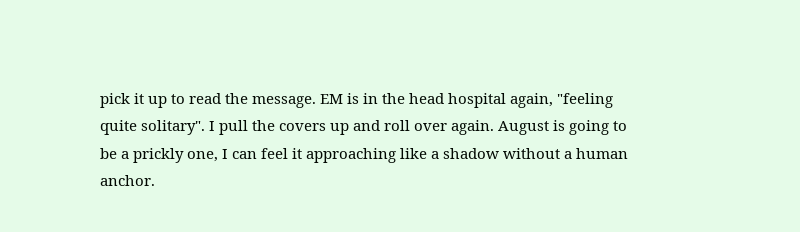pick it up to read the message. EM is in the head hospital again, "feeling quite solitary". I pull the covers up and roll over again. August is going to be a prickly one, I can feel it approaching like a shadow without a human anchor.